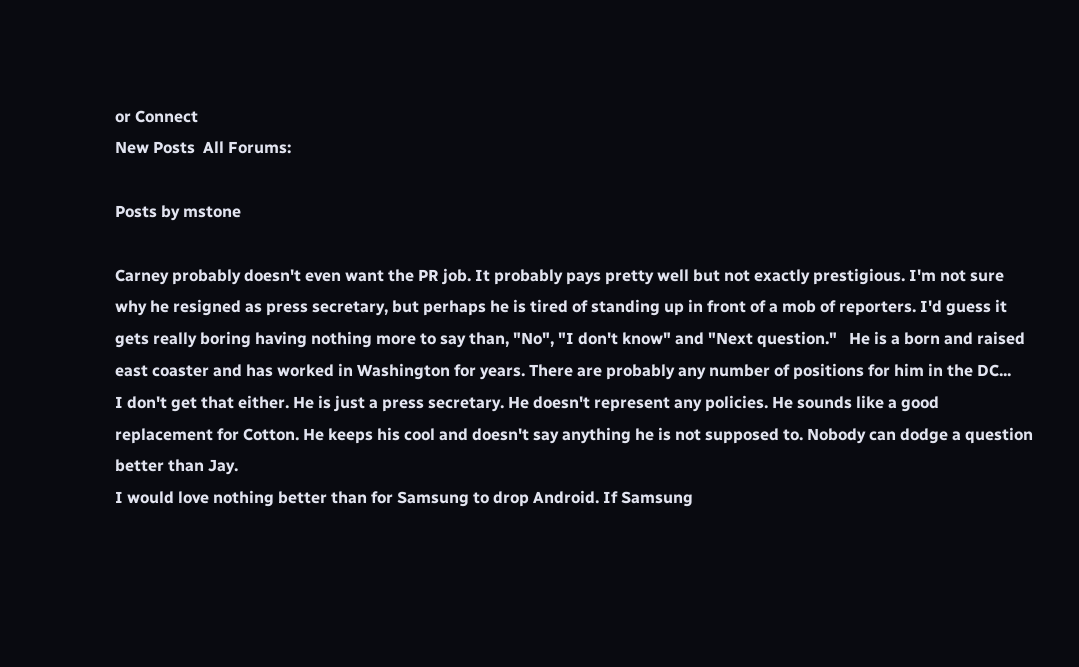or Connect
New Posts  All Forums:

Posts by mstone

Carney probably doesn't even want the PR job. It probably pays pretty well but not exactly prestigious. I'm not sure why he resigned as press secretary, but perhaps he is tired of standing up in front of a mob of reporters. I'd guess it gets really boring having nothing more to say than, "No", "I don't know" and "Next question."   He is a born and raised east coaster and has worked in Washington for years. There are probably any number of positions for him in the DC...
I don't get that either. He is just a press secretary. He doesn't represent any policies. He sounds like a good replacement for Cotton. He keeps his cool and doesn't say anything he is not supposed to. Nobody can dodge a question better than Jay.
I would love nothing better than for Samsung to drop Android. If Samsung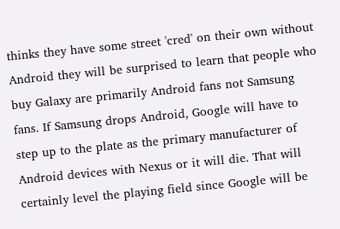thinks they have some street 'cred' on their own without Android they will be surprised to learn that people who buy Galaxy are primarily Android fans not Samsung fans. If Samsung drops Android, Google will have to step up to the plate as the primary manufacturer of Android devices with Nexus or it will die. That will certainly level the playing field since Google will be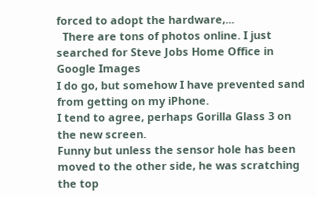forced to adopt the hardware,...
  There are tons of photos online. I just searched for Steve Jobs Home Office in Google Images
I do go, but somehow I have prevented sand from getting on my iPhone.
I tend to agree, perhaps Gorilla Glass 3 on the new screen.
Funny but unless the sensor hole has been moved to the other side, he was scratching the top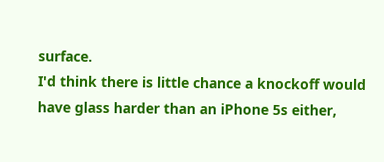surface.
I'd think there is little chance a knockoff would have glass harder than an iPhone 5s either,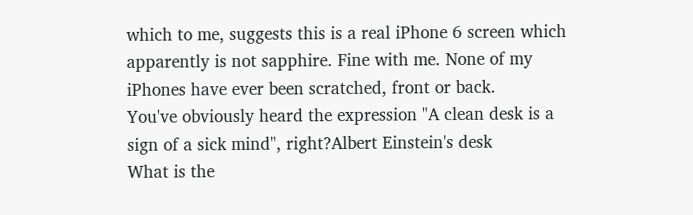which to me, suggests this is a real iPhone 6 screen which apparently is not sapphire. Fine with me. None of my iPhones have ever been scratched, front or back.
You've obviously heard the expression "A clean desk is a sign of a sick mind", right?Albert Einstein's desk
What is the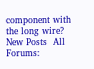component with the long wire?
New Posts  All Forums: